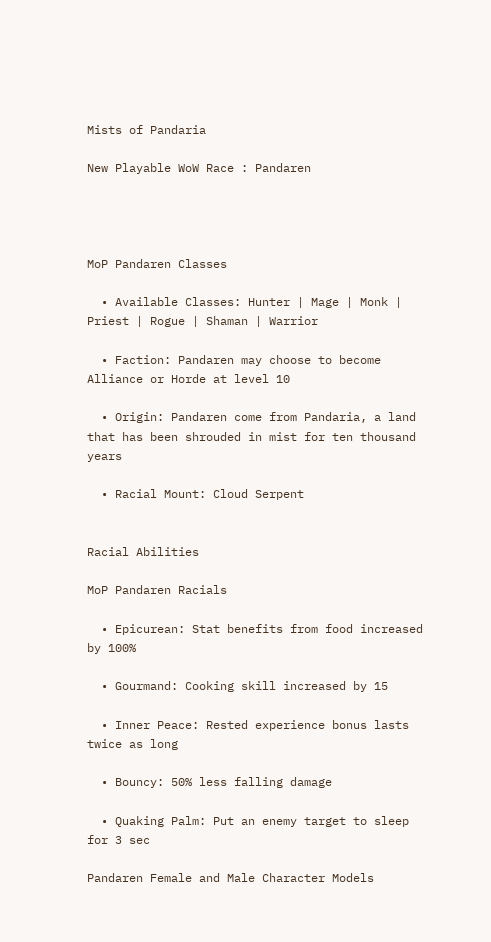Mists of Pandaria

New Playable WoW Race : Pandaren




MoP Pandaren Classes

  • Available Classes: Hunter | Mage | Monk | Priest | Rogue | Shaman | Warrior

  • Faction: Pandaren may choose to become Alliance or Horde at level 10

  • Origin: Pandaren come from Pandaria, a land that has been shrouded in mist for ten thousand years

  • Racial Mount: Cloud Serpent


Racial Abilities

MoP Pandaren Racials

  • Epicurean: Stat benefits from food increased by 100%

  • Gourmand: Cooking skill increased by 15

  • Inner Peace: Rested experience bonus lasts twice as long

  • Bouncy: 50% less falling damage

  • Quaking Palm: Put an enemy target to sleep for 3 sec

Pandaren Female and Male Character Models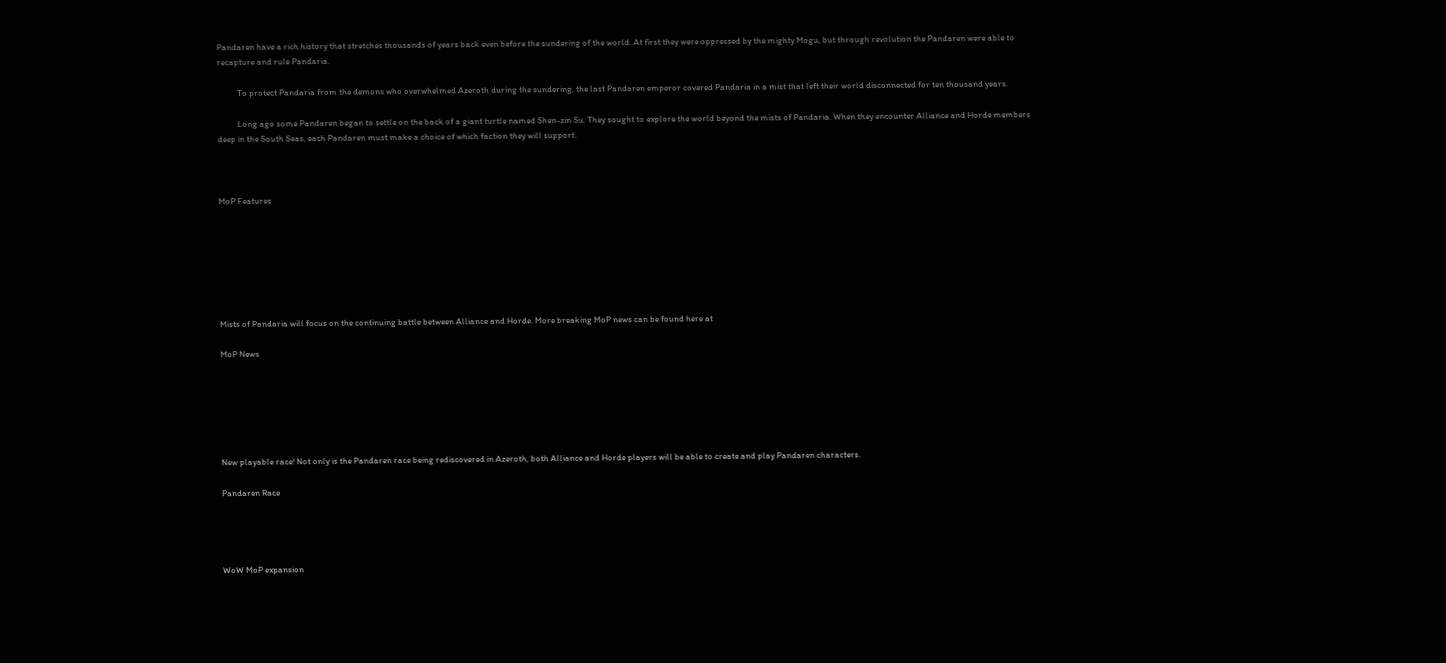Pandaren have a rich history that stretches thousands of years back even before the sundering of the world. At first they were oppressed by the mighty Mogu, but through revolution the Pandaren were able to recapture and rule Pandaria.

          To protect Pandaria from the demons who overwhelmed Azeroth during the sundering, the last Pandaren emperor covered Pandaria in a mist that left their world disconnected for ten thousand years.

          Long ago some Pandaren began to settle on the back of a giant turtle named Shen-zin Su. They sought to explore the world beyond the mists of Pandaria. When they encounter Alliance and Horde members deep in the South Seas, each Pandaren must make a choice of which faction they will support.



MoP Features







Mists of Pandaria will focus on the continuing battle between Alliance and Horde. More breaking MoP news can be found here at

MoP News






New playable race! Not only is the Pandaren race being rediscovered in Azeroth, both Alliance and Horde players will be able to create and play Pandaren characters.

Pandaren Race




WoW MoP expansion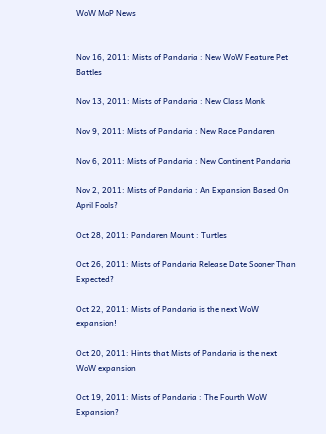WoW MoP News


Nov 16, 2011: Mists of Pandaria : New WoW Feature Pet Battles

Nov 13, 2011: Mists of Pandaria : New Class Monk

Nov 9, 2011: Mists of Pandaria : New Race Pandaren

Nov 6, 2011: Mists of Pandaria : New Continent Pandaria

Nov 2, 2011: Mists of Pandaria : An Expansion Based On April Fools?

Oct 28, 2011: Pandaren Mount : Turtles

Oct 26, 2011: Mists of Pandaria Release Date Sooner Than Expected?

Oct 22, 2011: Mists of Pandaria is the next WoW expansion!

Oct 20, 2011: Hints that Mists of Pandaria is the next WoW expansion

Oct 19, 2011: Mists of Pandaria : The Fourth WoW Expansion?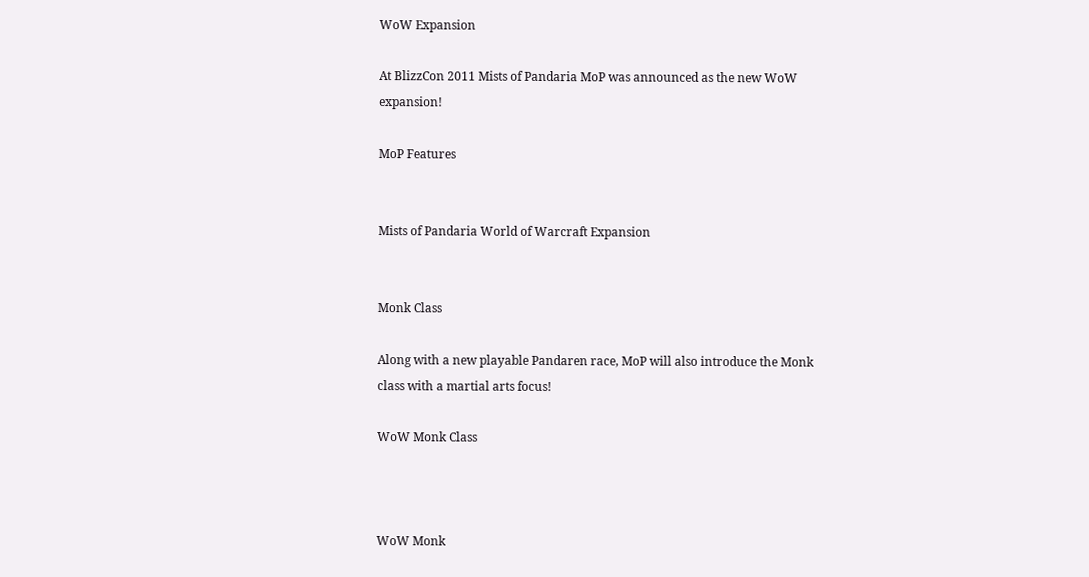WoW Expansion

At BlizzCon 2011 Mists of Pandaria MoP was announced as the new WoW expansion!

MoP Features


Mists of Pandaria World of Warcraft Expansion


Monk Class

Along with a new playable Pandaren race, MoP will also introduce the Monk class with a martial arts focus!

WoW Monk Class



WoW Monk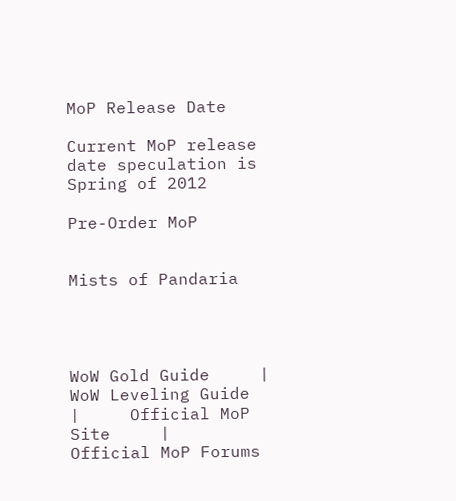MoP Release Date

Current MoP release date speculation is Spring of 2012

Pre-Order MoP


Mists of Pandaria




WoW Gold Guide     |     WoW Leveling Guide     |     Official MoP Site     |     Official MoP Forums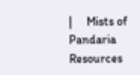|     Mists of Pandaria Resources